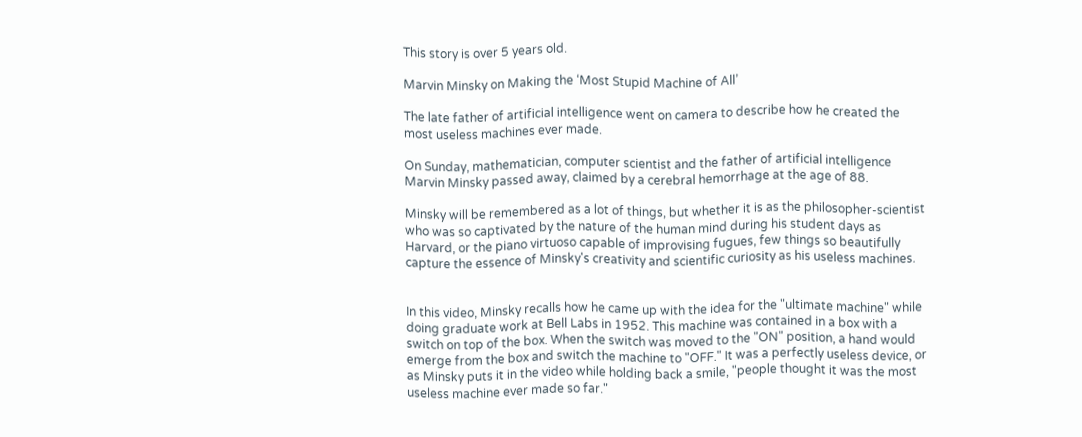This story is over 5 years old.

Marvin Minsky on Making the ‘Most Stupid Machine of All’

The late father of artificial intelligence went on camera to describe how he created the most useless machines ever made.

On Sunday, mathematician, computer scientist and the father of artificial intelligence Marvin Minsky passed away, claimed by a cerebral hemorrhage at the age of 88.

Minsky will be remembered as a lot of things, but whether it is as the philosopher-scientist who was so captivated by the nature of the human mind during his student days as Harvard, or the piano virtuoso capable of improvising fugues, few things so beautifully capture the essence of Minsky's creativity and scientific curiosity as his useless machines.


In this video, Minsky recalls how he came up with the idea for the "ultimate machine" while doing graduate work at Bell Labs in 1952. This machine was contained in a box with a switch on top of the box. When the switch was moved to the "ON" position, a hand would emerge from the box and switch the machine to "OFF." It was a perfectly useless device, or as Minsky puts it in the video while holding back a smile, "people thought it was the most useless machine ever made so far."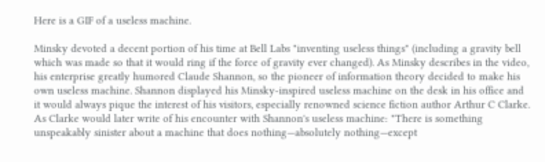Here is a GIF of a useless machine.

Minsky devoted a decent portion of his time at Bell Labs "inventing useless things" (including a gravity bell which was made so that it would ring if the force of gravity ever changed). As Minsky describes in the video, his enterprise greatly humored Claude Shannon, so the pioneer of information theory decided to make his own useless machine. Shannon displayed his Minsky-inspired useless machine on the desk in his office and it would always pique the interest of his visitors, especially renowned science fiction author Arthur C Clarke. As Clarke would later write of his encounter with Shannon's useless machine: "There is something unspeakably sinister about a machine that does nothing—absolutely nothing—except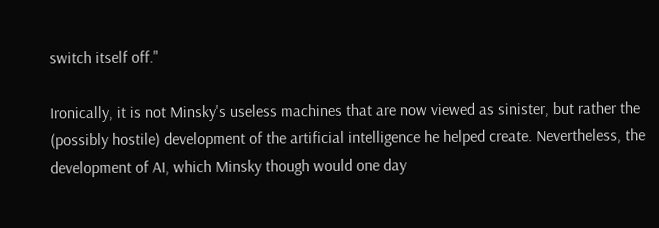switch itself off."

Ironically, it is not Minsky's useless machines that are now viewed as sinister, but rather the (possibly hostile) development of the artificial intelligence he helped create. Nevertheless, the development of AI, which Minsky though would one day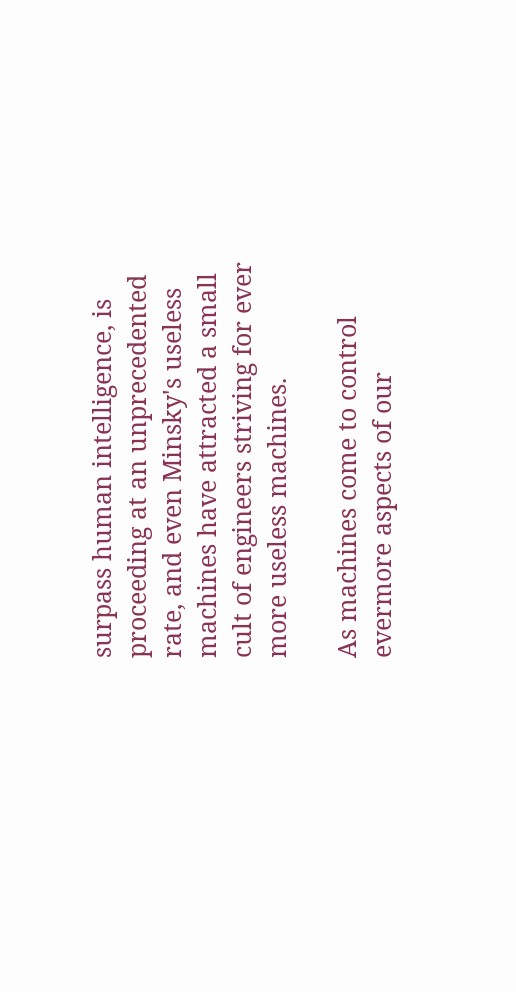surpass human intelligence, is proceeding at an unprecedented rate, and even Minsky's useless machines have attracted a small cult of engineers striving for ever more useless machines.

As machines come to control evermore aspects of our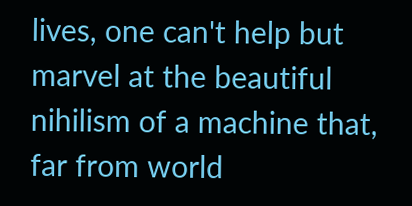lives, one can't help but marvel at the beautiful nihilism of a machine that, far from world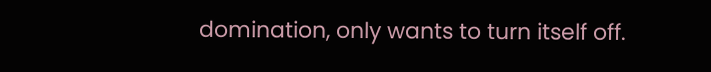domination, only wants to turn itself off.